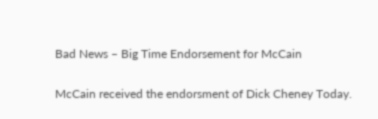Bad News – Big Time Endorsement for McCain

McCain received the endorsment of Dick Cheney Today.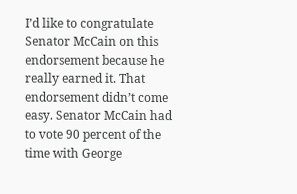I’d like to congratulate Senator McCain on this endorsement because he really earned it. That endorsement didn’t come easy. Senator McCain had to vote 90 percent of the time with George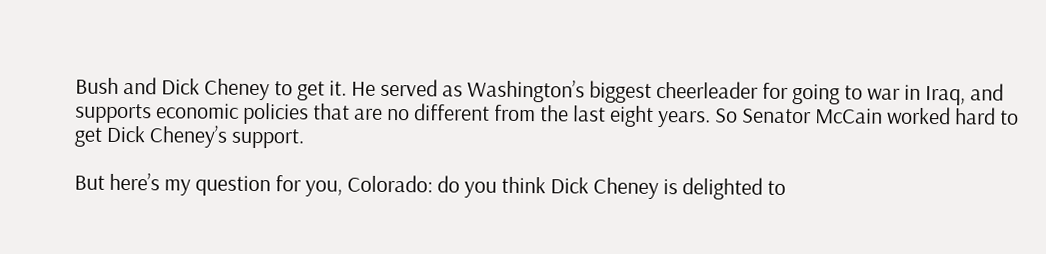Bush and Dick Cheney to get it. He served as Washington’s biggest cheerleader for going to war in Iraq, and supports economic policies that are no different from the last eight years. So Senator McCain worked hard to get Dick Cheney’s support.

But here’s my question for you, Colorado: do you think Dick Cheney is delighted to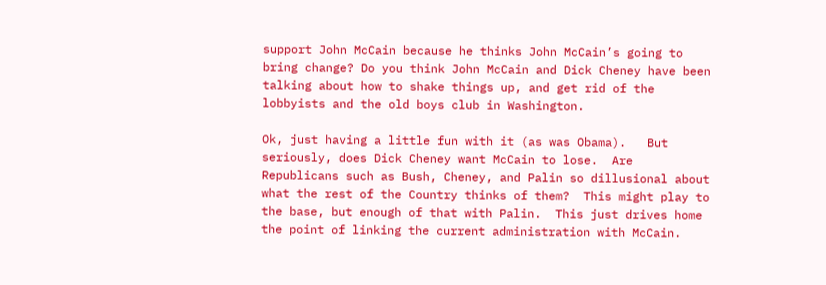support John McCain because he thinks John McCain’s going to bring change? Do you think John McCain and Dick Cheney have been talking about how to shake things up, and get rid of the lobbyists and the old boys club in Washington.

Ok, just having a little fun with it (as was Obama).   But seriously, does Dick Cheney want McCain to lose.  Are Republicans such as Bush, Cheney, and Palin so dillusional about what the rest of the Country thinks of them?  This might play to the base, but enough of that with Palin.  This just drives home the point of linking the current administration with McCain.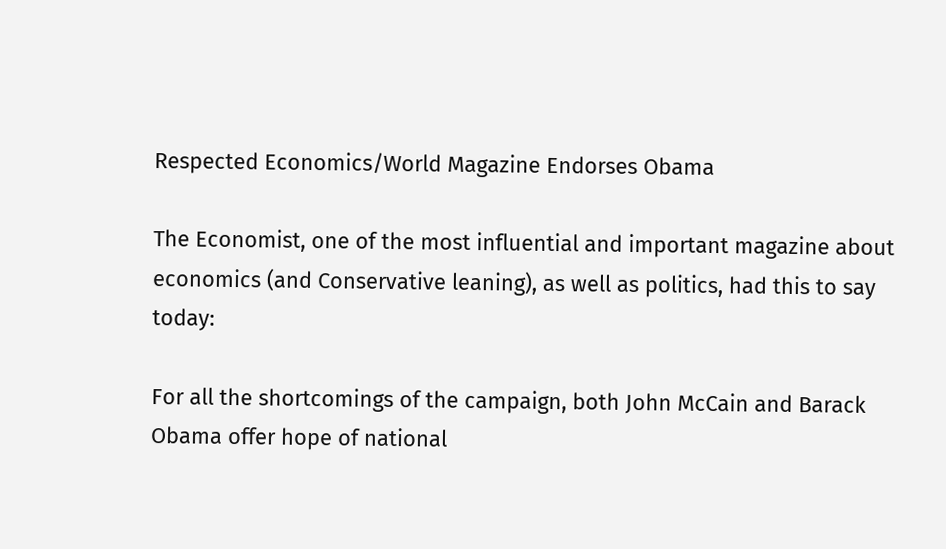Respected Economics/World Magazine Endorses Obama

The Economist, one of the most influential and important magazine about economics (and Conservative leaning), as well as politics, had this to say today:

For all the shortcomings of the campaign, both John McCain and Barack Obama offer hope of national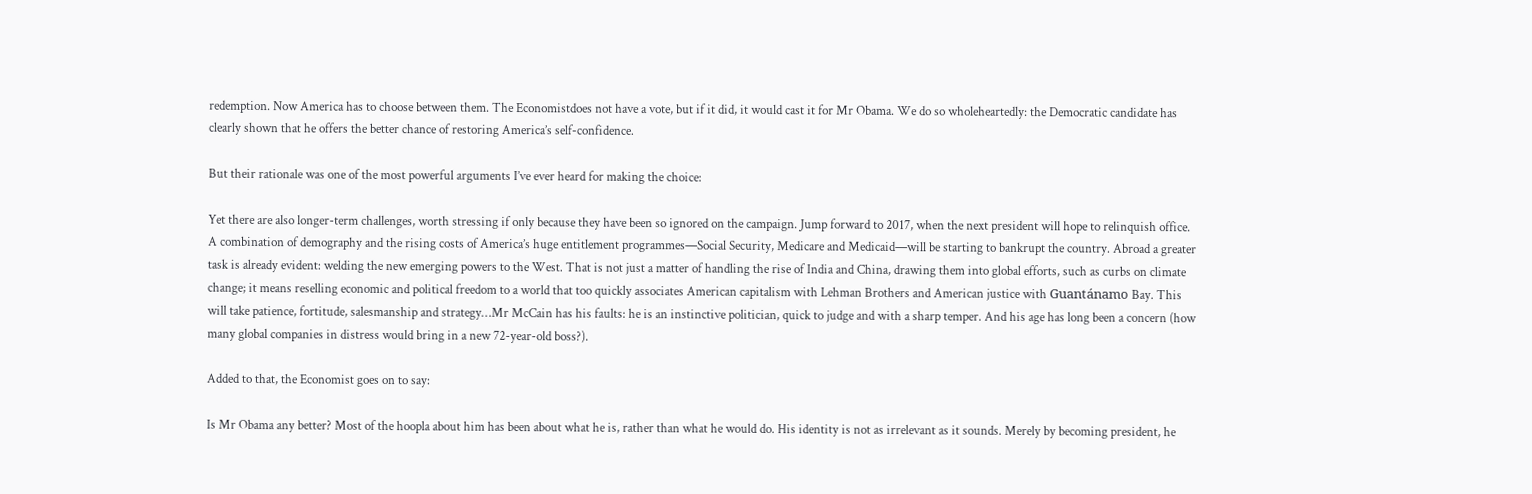redemption. Now America has to choose between them. The Economistdoes not have a vote, but if it did, it would cast it for Mr Obama. We do so wholeheartedly: the Democratic candidate has clearly shown that he offers the better chance of restoring America’s self-confidence.

But their rationale was one of the most powerful arguments I’ve ever heard for making the choice:

Yet there are also longer-term challenges, worth stressing if only because they have been so ignored on the campaign. Jump forward to 2017, when the next president will hope to relinquish office. A combination of demography and the rising costs of America’s huge entitlement programmes—Social Security, Medicare and Medicaid—will be starting to bankrupt the country. Abroad a greater task is already evident: welding the new emerging powers to the West. That is not just a matter of handling the rise of India and China, drawing them into global efforts, such as curbs on climate change; it means reselling economic and political freedom to a world that too quickly associates American capitalism with Lehman Brothers and American justice with Guantánamo Bay. This will take patience, fortitude, salesmanship and strategy…Mr McCain has his faults: he is an instinctive politician, quick to judge and with a sharp temper. And his age has long been a concern (how many global companies in distress would bring in a new 72-year-old boss?).

Added to that, the Economist goes on to say:

Is Mr Obama any better? Most of the hoopla about him has been about what he is, rather than what he would do. His identity is not as irrelevant as it sounds. Merely by becoming president, he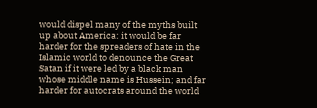would dispel many of the myths built up about America: it would be far harder for the spreaders of hate in the Islamic world to denounce the Great Satan if it were led by a black man whose middle name is Hussein; and far harder for autocrats around the world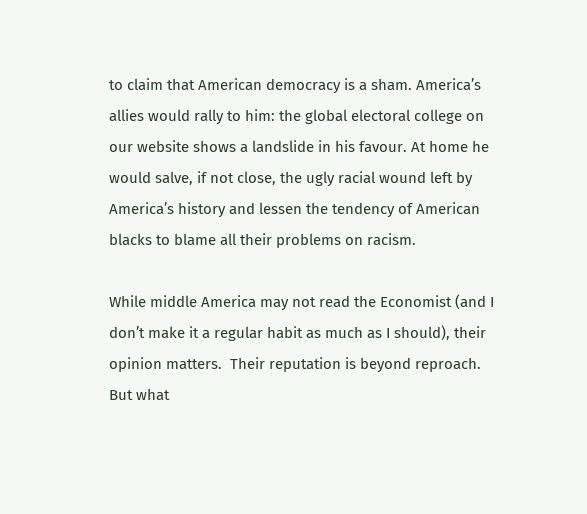to claim that American democracy is a sham. America’s allies would rally to him: the global electoral college on our website shows a landslide in his favour. At home he would salve, if not close, the ugly racial wound left by America’s history and lessen the tendency of American blacks to blame all their problems on racism.

While middle America may not read the Economist (and I don’t make it a regular habit as much as I should), their opinion matters.  Their reputation is beyond reproach.  But what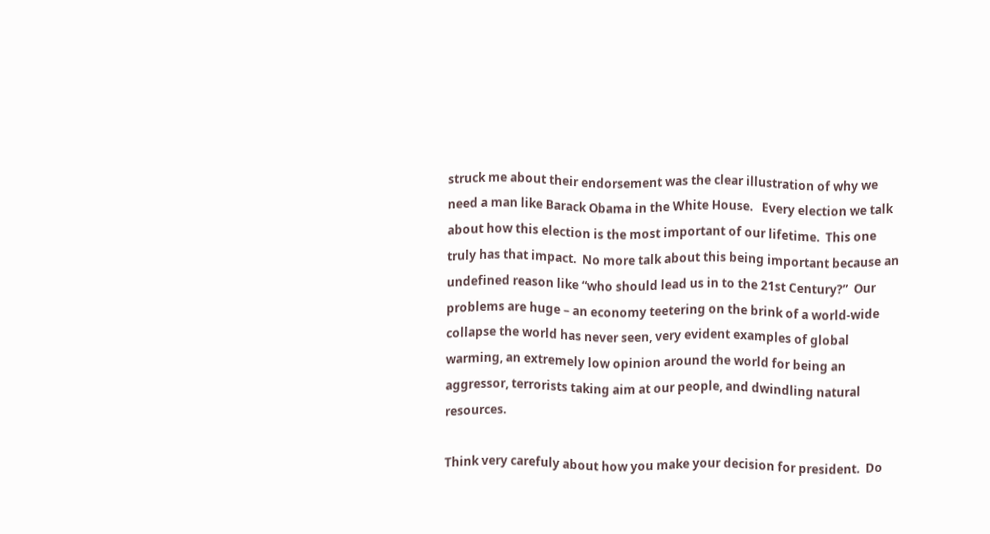struck me about their endorsement was the clear illustration of why we need a man like Barack Obama in the White House.   Every election we talk about how this election is the most important of our lifetime.  This one truly has that impact.  No more talk about this being important because an undefined reason like “who should lead us in to the 21st Century?”  Our problems are huge – an economy teetering on the brink of a world-wide collapse the world has never seen, very evident examples of global warming, an extremely low opinion around the world for being an aggressor, terrorists taking aim at our people, and dwindling natural resources.

Think very carefuly about how you make your decision for president.  Do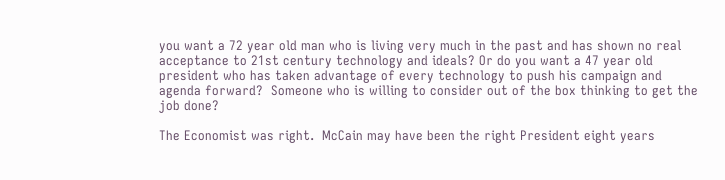you want a 72 year old man who is living very much in the past and has shown no real acceptance to 21st century technology and ideals? Or do you want a 47 year old president who has taken advantage of every technology to push his campaign and agenda forward?  Someone who is willing to consider out of the box thinking to get the job done?

The Economist was right.  McCain may have been the right President eight years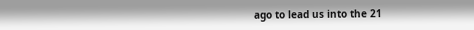ago to lead us into the 21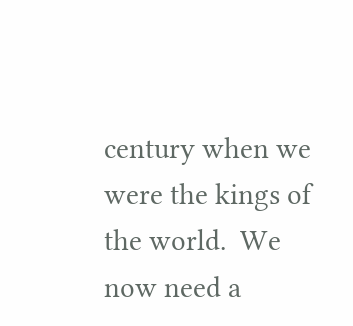century when we were the kings of the world.  We now need a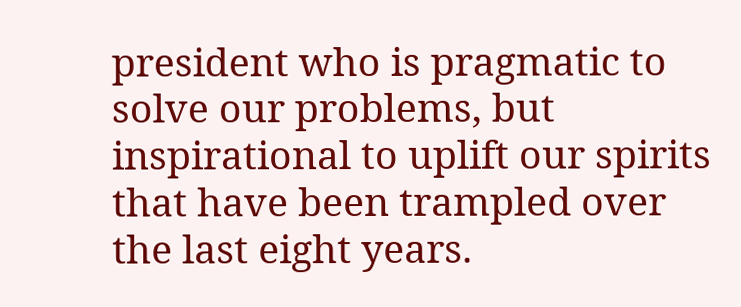president who is pragmatic to solve our problems, but inspirational to uplift our spirits that have been trampled over the last eight years.